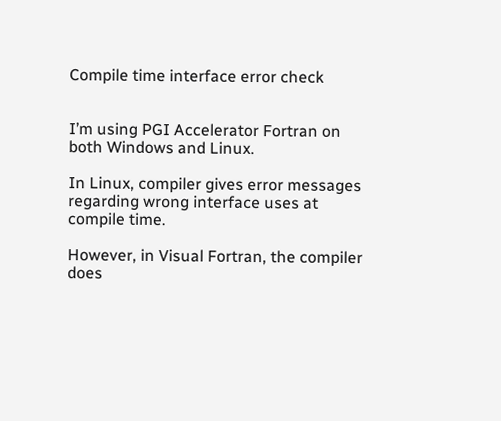Compile time interface error check


I’m using PGI Accelerator Fortran on both Windows and Linux.

In Linux, compiler gives error messages regarding wrong interface uses at compile time.

However, in Visual Fortran, the compiler does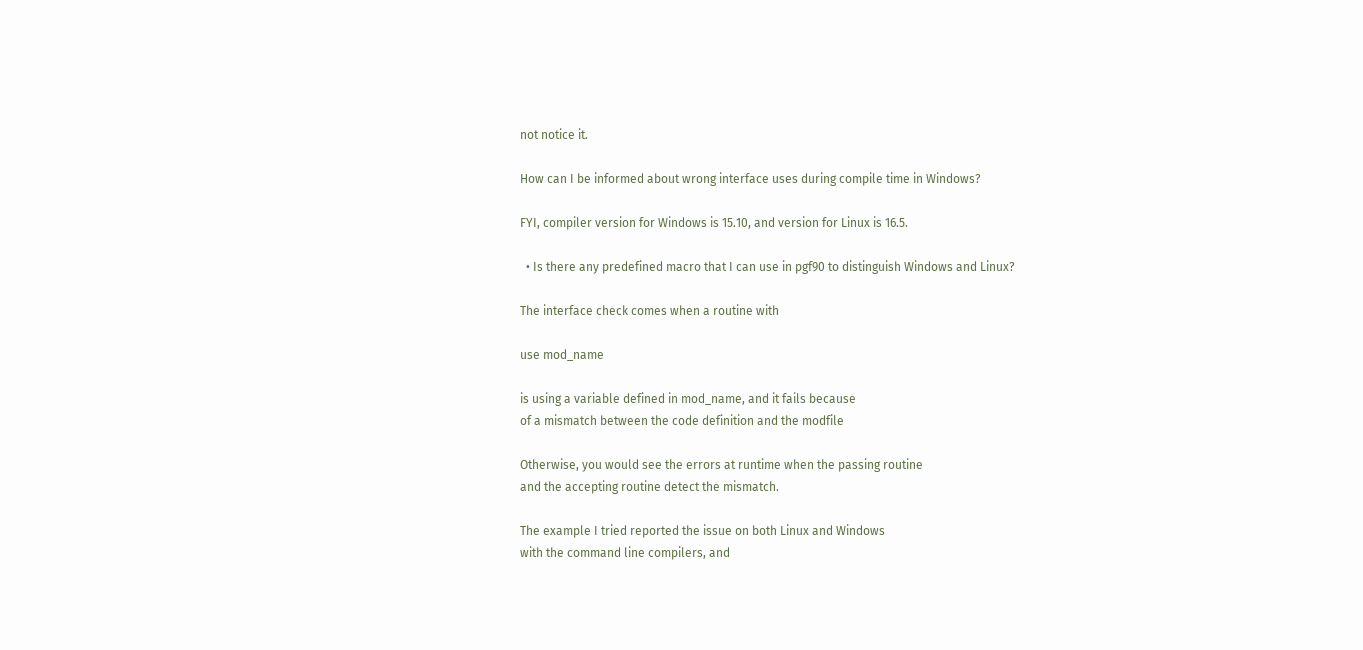not notice it.

How can I be informed about wrong interface uses during compile time in Windows?

FYI, compiler version for Windows is 15.10, and version for Linux is 16.5.

  • Is there any predefined macro that I can use in pgf90 to distinguish Windows and Linux?

The interface check comes when a routine with

use mod_name

is using a variable defined in mod_name, and it fails because
of a mismatch between the code definition and the modfile

Otherwise, you would see the errors at runtime when the passing routine
and the accepting routine detect the mismatch.

The example I tried reported the issue on both Linux and Windows
with the command line compilers, and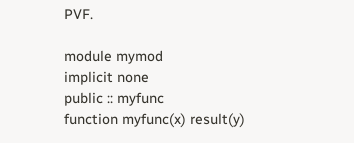PVF.

module mymod
implicit none
public :: myfunc
function myfunc(x) result(y)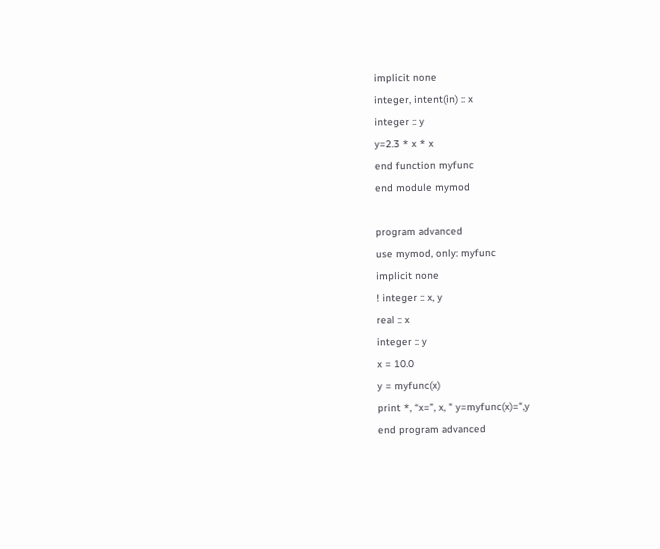implicit none
integer, intent(in) :: x
integer :: y
y=2.3 * x * x
end function myfunc
end module mymod

program advanced
use mymod, only: myfunc
implicit none
! integer :: x, y
real :: x
integer :: y
x = 10.0
y = myfunc(x)
print *, “x=”, x, " y=myfunc(x)=",y
end program advanced